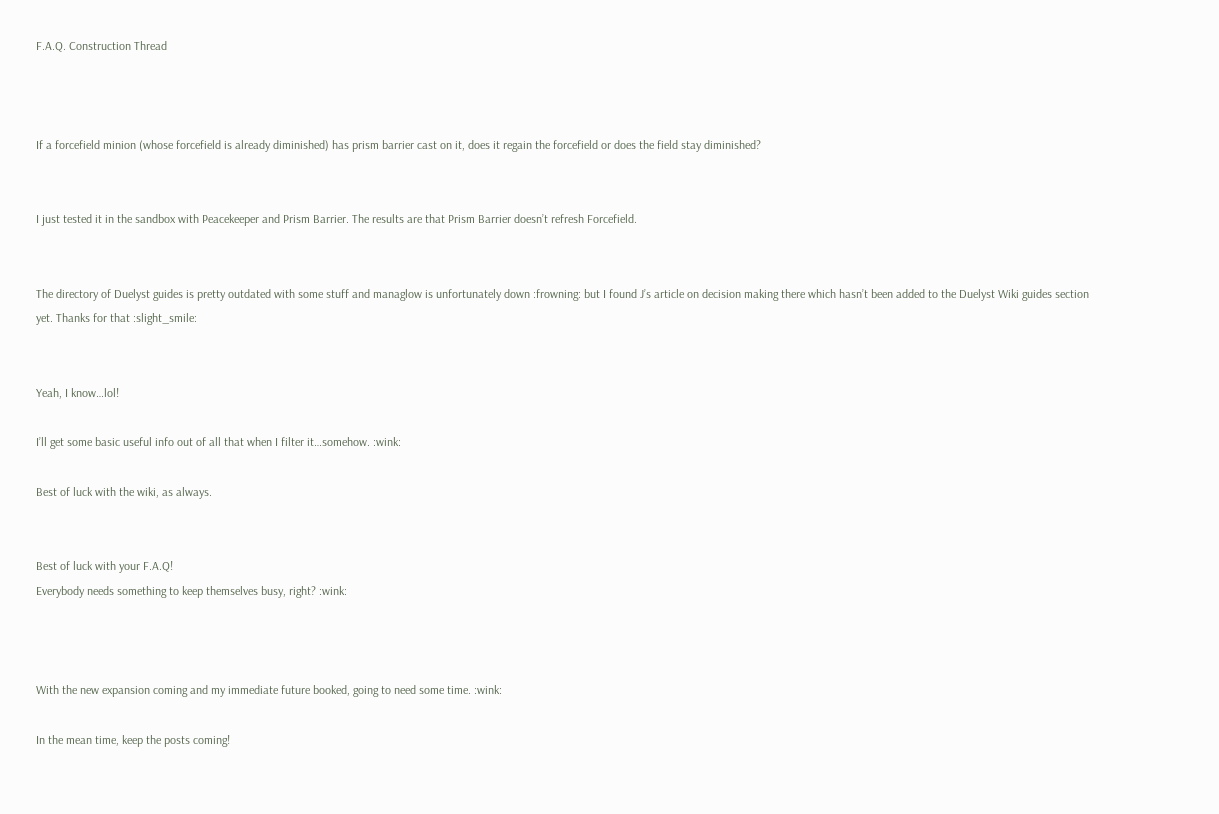F.A.Q. Construction Thread



If a forcefield minion (whose forcefield is already diminished) has prism barrier cast on it, does it regain the forcefield or does the field stay diminished?


I just tested it in the sandbox with Peacekeeper and Prism Barrier. The results are that Prism Barrier doesn’t refresh Forcefield.


The directory of Duelyst guides is pretty outdated with some stuff and managlow is unfortunately down :frowning: but I found J’s article on decision making there which hasn’t been added to the Duelyst Wiki guides section yet. Thanks for that :slight_smile:


Yeah, I know…lol!

I’ll get some basic useful info out of all that when I filter it…somehow. :wink:

Best of luck with the wiki, as always.


Best of luck with your F.A.Q!
Everybody needs something to keep themselves busy, right? :wink:



With the new expansion coming and my immediate future booked, going to need some time. :wink:

In the mean time, keep the posts coming!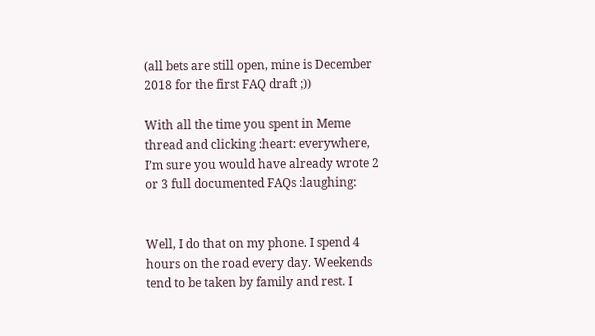(all bets are still open, mine is December 2018 for the first FAQ draft ;))

With all the time you spent in Meme thread and clicking :heart: everywhere, I’m sure you would have already wrote 2 or 3 full documented FAQs :laughing:


Well, I do that on my phone. I spend 4 hours on the road every day. Weekends tend to be taken by family and rest. I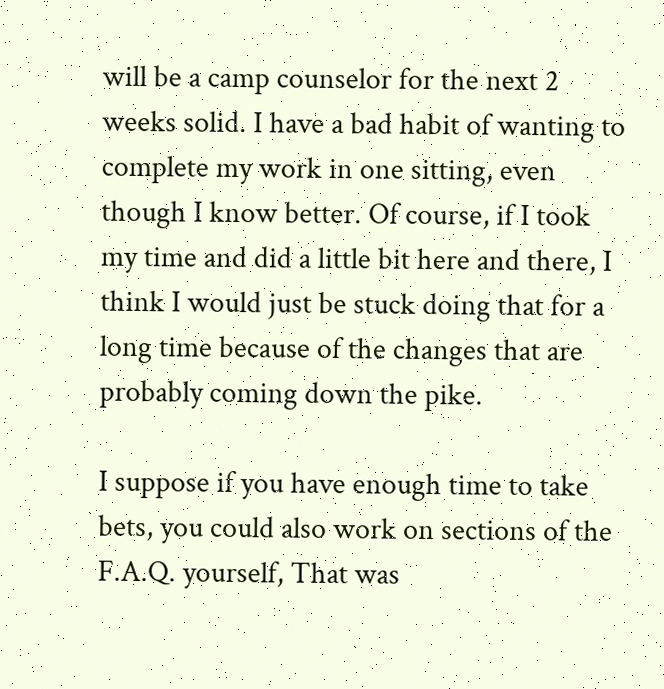will be a camp counselor for the next 2 weeks solid. I have a bad habit of wanting to complete my work in one sitting, even though I know better. Of course, if I took my time and did a little bit here and there, I think I would just be stuck doing that for a long time because of the changes that are probably coming down the pike.

I suppose if you have enough time to take bets, you could also work on sections of the F.A.Q. yourself, That was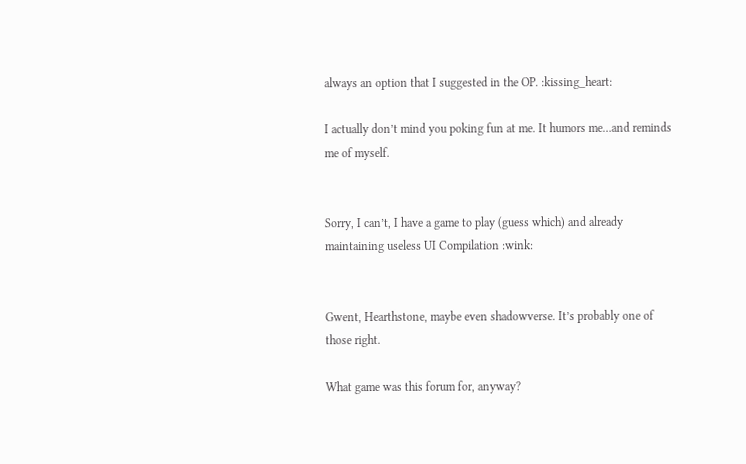always an option that I suggested in the OP. :kissing_heart:

I actually don’t mind you poking fun at me. It humors me…and reminds me of myself.


Sorry, I can’t, I have a game to play (guess which) and already maintaining useless UI Compilation :wink:


Gwent, Hearthstone, maybe even shadowverse. It’s probably one of those right.

What game was this forum for, anyway?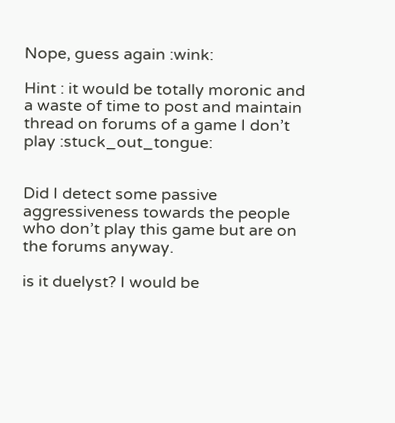Nope, guess again :wink:

Hint : it would be totally moronic and a waste of time to post and maintain thread on forums of a game I don’t play :stuck_out_tongue:


Did I detect some passive aggressiveness towards the people who don’t play this game but are on the forums anyway.

is it duelyst? I would be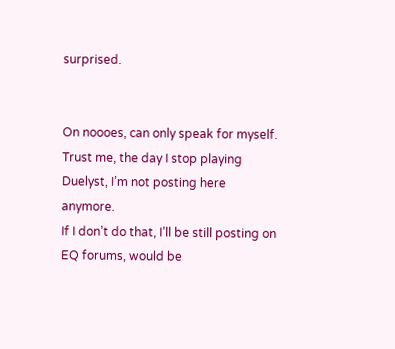surprised.


On noooes, can only speak for myself.
Trust me, the day I stop playing Duelyst, I’m not posting here anymore.
If I don’t do that, I’ll be still posting on EQ forums, would be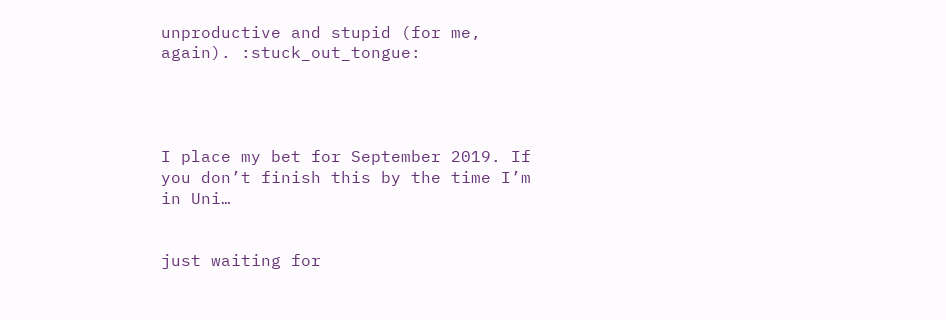unproductive and stupid (for me, again). :stuck_out_tongue:




I place my bet for September 2019. If you don’t finish this by the time I’m in Uni…


just waiting for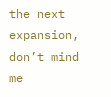the next expansion, don’t mind me